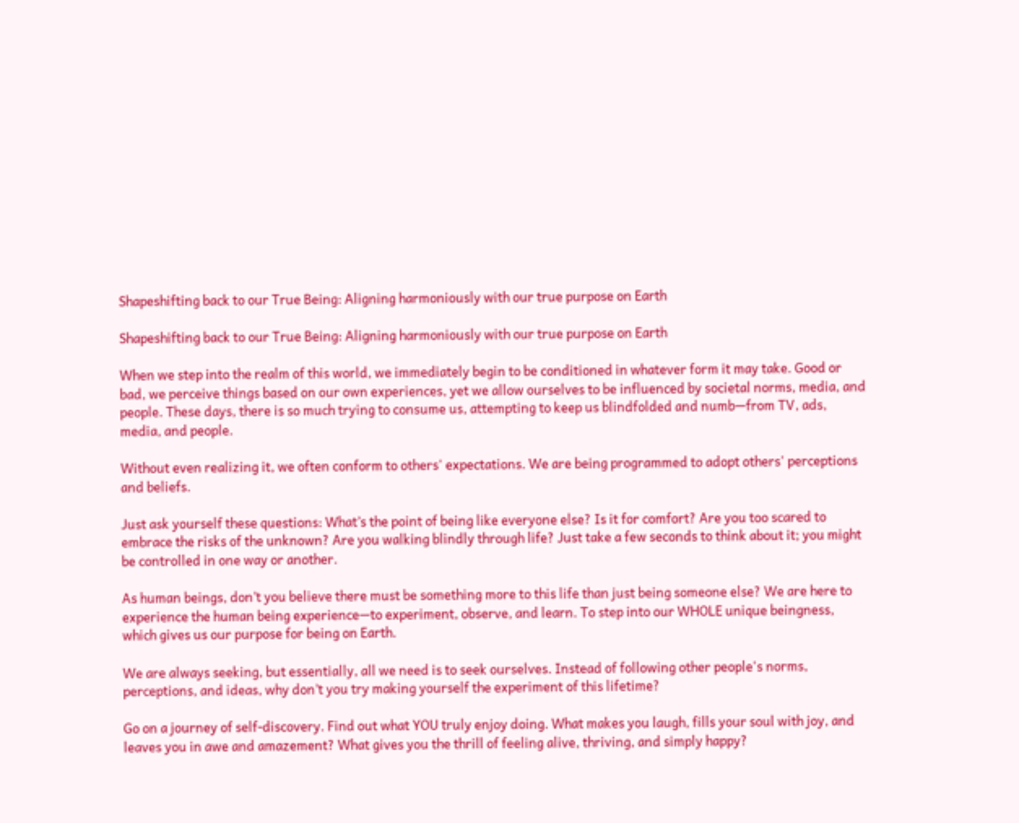Shapeshifting back to our True Being: Aligning harmoniously with our true purpose on Earth

Shapeshifting back to our True Being: Aligning harmoniously with our true purpose on Earth

When we step into the realm of this world, we immediately begin to be conditioned in whatever form it may take. Good or bad, we perceive things based on our own experiences, yet we allow ourselves to be influenced by societal norms, media, and people. These days, there is so much trying to consume us, attempting to keep us blindfolded and numb—from TV, ads, media, and people.

Without even realizing it, we often conform to others' expectations. We are being programmed to adopt others' perceptions and beliefs.

Just ask yourself these questions: What’s the point of being like everyone else? Is it for comfort? Are you too scared to embrace the risks of the unknown? Are you walking blindly through life? Just take a few seconds to think about it; you might be controlled in one way or another.

As human beings, don’t you believe there must be something more to this life than just being someone else? We are here to experience the human being experience—to experiment, observe, and learn. To step into our WHOLE unique beingness, which gives us our purpose for being on Earth.

We are always seeking, but essentially, all we need is to seek ourselves. Instead of following other people's norms, perceptions, and ideas, why don’t you try making yourself the experiment of this lifetime?

Go on a journey of self-discovery. Find out what YOU truly enjoy doing. What makes you laugh, fills your soul with joy, and leaves you in awe and amazement? What gives you the thrill of feeling alive, thriving, and simply happy?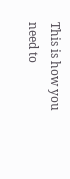This is how you need to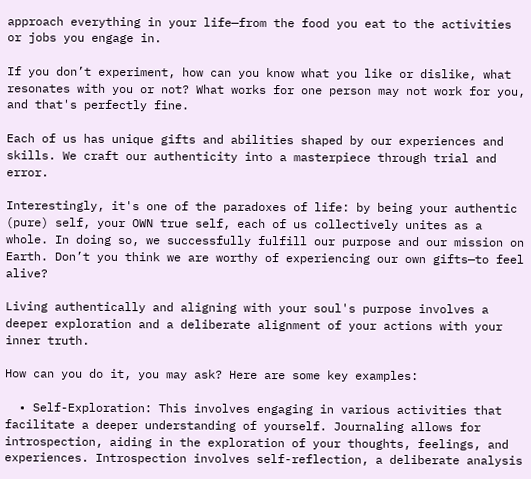approach everything in your life—from the food you eat to the activities or jobs you engage in.

If you don’t experiment, how can you know what you like or dislike, what resonates with you or not? What works for one person may not work for you, and that's perfectly fine.

Each of us has unique gifts and abilities shaped by our experiences and skills. We craft our authenticity into a masterpiece through trial and error.

Interestingly, it's one of the paradoxes of life: by being your authentic (pure) self, your OWN true self, each of us collectively unites as a whole. In doing so, we successfully fulfill our purpose and our mission on Earth. Don’t you think we are worthy of experiencing our own gifts—to feel alive?

Living authentically and aligning with your soul's purpose involves a deeper exploration and a deliberate alignment of your actions with your inner truth.

How can you do it, you may ask? Here are some key examples:

  • Self-Exploration: This involves engaging in various activities that facilitate a deeper understanding of yourself. Journaling allows for introspection, aiding in the exploration of your thoughts, feelings, and experiences. Introspection involves self-reflection, a deliberate analysis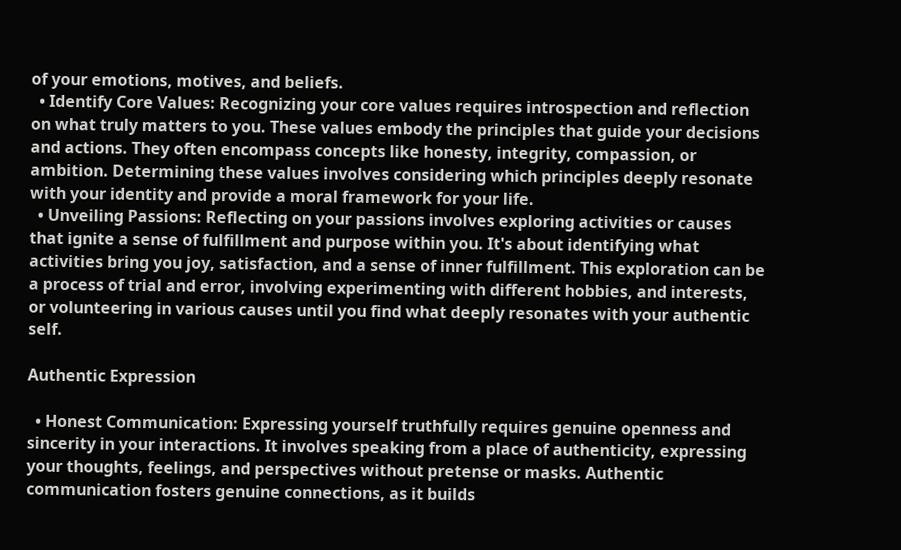of your emotions, motives, and beliefs.
  • Identify Core Values: Recognizing your core values requires introspection and reflection on what truly matters to you. These values embody the principles that guide your decisions and actions. They often encompass concepts like honesty, integrity, compassion, or ambition. Determining these values involves considering which principles deeply resonate with your identity and provide a moral framework for your life.
  • Unveiling Passions: Reflecting on your passions involves exploring activities or causes that ignite a sense of fulfillment and purpose within you. It's about identifying what activities bring you joy, satisfaction, and a sense of inner fulfillment. This exploration can be a process of trial and error, involving experimenting with different hobbies, and interests, or volunteering in various causes until you find what deeply resonates with your authentic self.

Authentic Expression

  • Honest Communication: Expressing yourself truthfully requires genuine openness and sincerity in your interactions. It involves speaking from a place of authenticity, expressing your thoughts, feelings, and perspectives without pretense or masks. Authentic communication fosters genuine connections, as it builds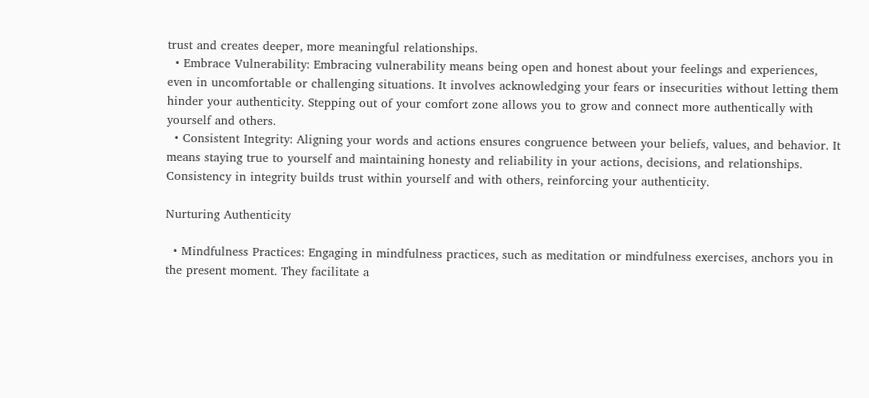trust and creates deeper, more meaningful relationships.
  • Embrace Vulnerability: Embracing vulnerability means being open and honest about your feelings and experiences, even in uncomfortable or challenging situations. It involves acknowledging your fears or insecurities without letting them hinder your authenticity. Stepping out of your comfort zone allows you to grow and connect more authentically with yourself and others.
  • Consistent Integrity: Aligning your words and actions ensures congruence between your beliefs, values, and behavior. It means staying true to yourself and maintaining honesty and reliability in your actions, decisions, and relationships. Consistency in integrity builds trust within yourself and with others, reinforcing your authenticity.

Nurturing Authenticity

  • Mindfulness Practices: Engaging in mindfulness practices, such as meditation or mindfulness exercises, anchors you in the present moment. They facilitate a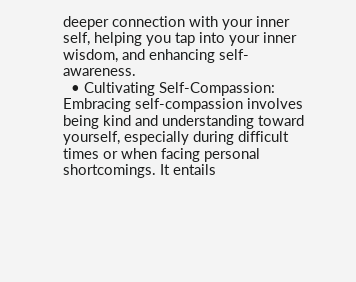deeper connection with your inner self, helping you tap into your inner wisdom, and enhancing self-awareness.
  • Cultivating Self-Compassion: Embracing self-compassion involves being kind and understanding toward yourself, especially during difficult times or when facing personal shortcomings. It entails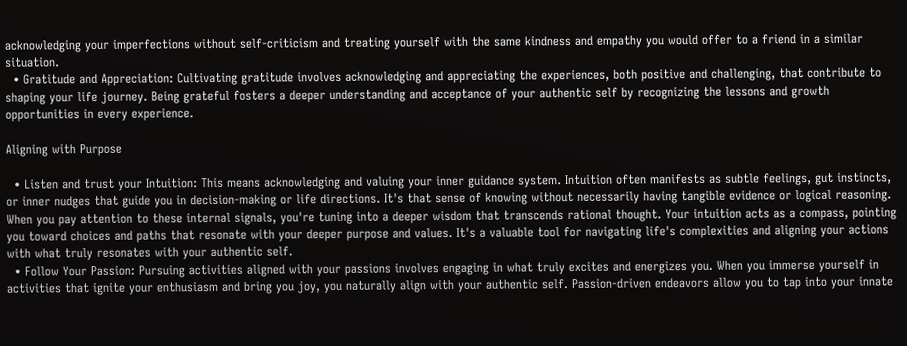acknowledging your imperfections without self-criticism and treating yourself with the same kindness and empathy you would offer to a friend in a similar situation.
  • Gratitude and Appreciation: Cultivating gratitude involves acknowledging and appreciating the experiences, both positive and challenging, that contribute to shaping your life journey. Being grateful fosters a deeper understanding and acceptance of your authentic self by recognizing the lessons and growth opportunities in every experience.

Aligning with Purpose

  • Listen and trust your Intuition: This means acknowledging and valuing your inner guidance system. Intuition often manifests as subtle feelings, gut instincts, or inner nudges that guide you in decision-making or life directions. It's that sense of knowing without necessarily having tangible evidence or logical reasoning. When you pay attention to these internal signals, you're tuning into a deeper wisdom that transcends rational thought. Your intuition acts as a compass, pointing you toward choices and paths that resonate with your deeper purpose and values. It's a valuable tool for navigating life's complexities and aligning your actions with what truly resonates with your authentic self.
  • Follow Your Passion: Pursuing activities aligned with your passions involves engaging in what truly excites and energizes you. When you immerse yourself in activities that ignite your enthusiasm and bring you joy, you naturally align with your authentic self. Passion-driven endeavors allow you to tap into your innate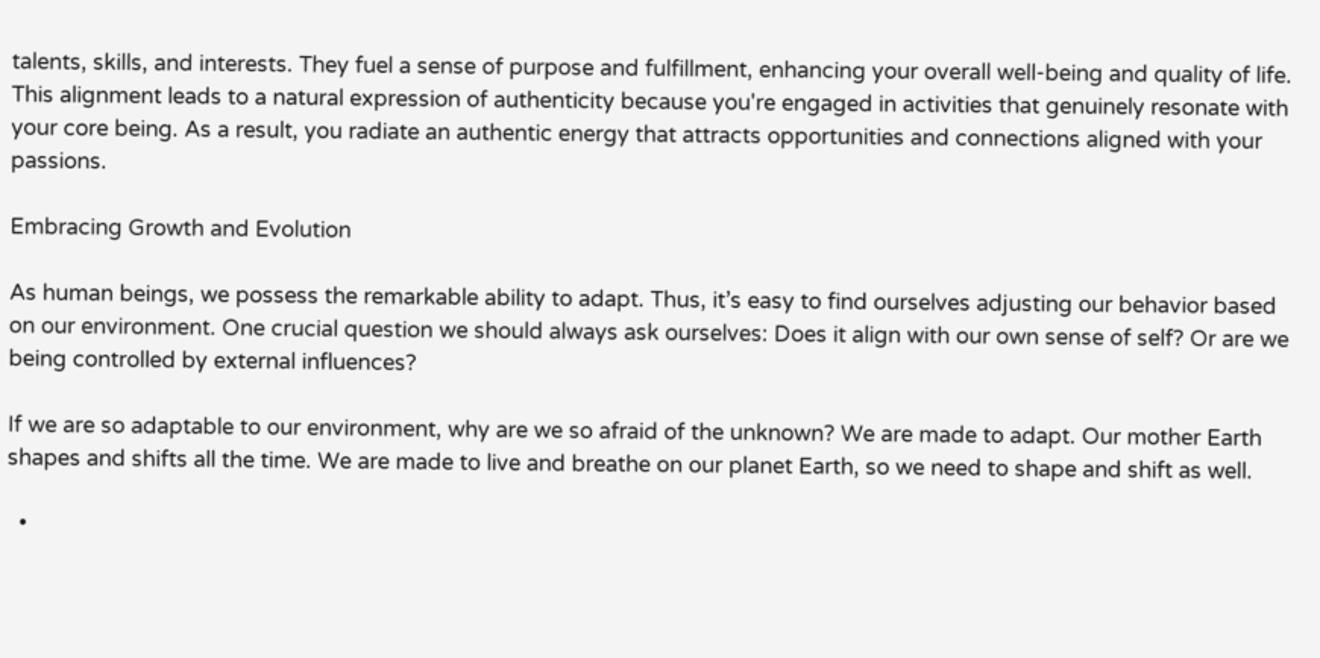talents, skills, and interests. They fuel a sense of purpose and fulfillment, enhancing your overall well-being and quality of life. This alignment leads to a natural expression of authenticity because you're engaged in activities that genuinely resonate with your core being. As a result, you radiate an authentic energy that attracts opportunities and connections aligned with your passions.

Embracing Growth and Evolution

As human beings, we possess the remarkable ability to adapt. Thus, it’s easy to find ourselves adjusting our behavior based on our environment. One crucial question we should always ask ourselves: Does it align with our own sense of self? Or are we being controlled by external influences?

If we are so adaptable to our environment, why are we so afraid of the unknown? We are made to adapt. Our mother Earth shapes and shifts all the time. We are made to live and breathe on our planet Earth, so we need to shape and shift as well.

  •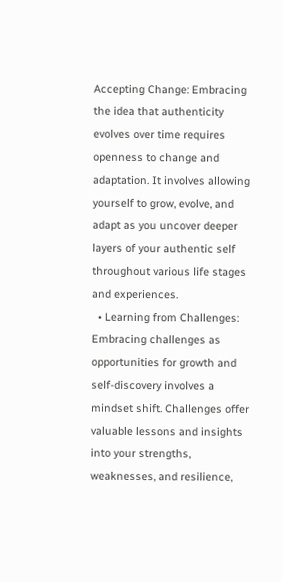Accepting Change: Embracing the idea that authenticity evolves over time requires openness to change and adaptation. It involves allowing yourself to grow, evolve, and adapt as you uncover deeper layers of your authentic self throughout various life stages and experiences.
  • Learning from Challenges: Embracing challenges as opportunities for growth and self-discovery involves a mindset shift. Challenges offer valuable lessons and insights into your strengths, weaknesses, and resilience,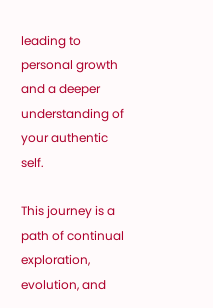leading to personal growth and a deeper understanding of your authentic self.

This journey is a path of continual exploration, evolution, and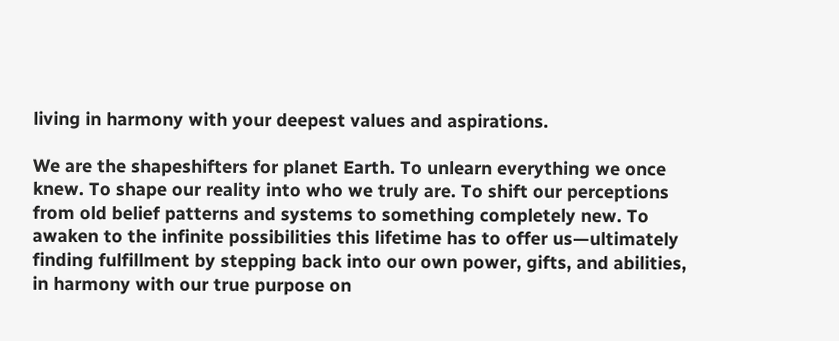living in harmony with your deepest values and aspirations.

We are the shapeshifters for planet Earth. To unlearn everything we once knew. To shape our reality into who we truly are. To shift our perceptions from old belief patterns and systems to something completely new. To awaken to the infinite possibilities this lifetime has to offer us—ultimately finding fulfillment by stepping back into our own power, gifts, and abilities, in harmony with our true purpose on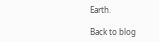Earth.

Back to blog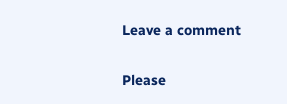Leave a comment

Please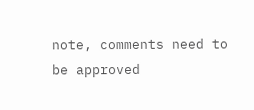note, comments need to be approved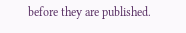before they are published.